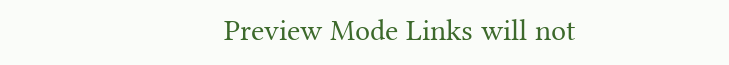Preview Mode Links will not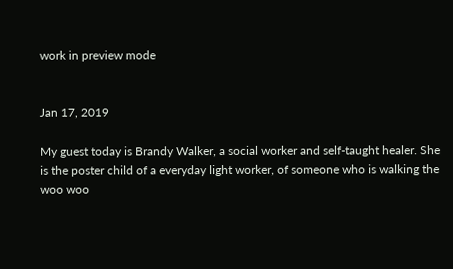work in preview mode


Jan 17, 2019

My guest today is Brandy Walker, a social worker and self-taught healer. She is the poster child of a everyday light worker, of someone who is walking the woo woo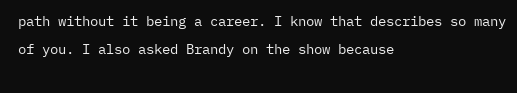path without it being a career. I know that describes so many of you. I also asked Brandy on the show because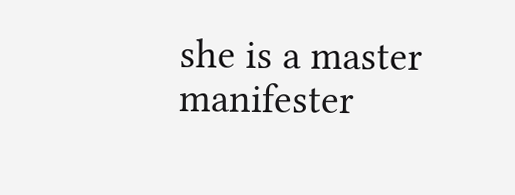she is a master manifester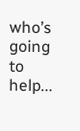who’s going to help...